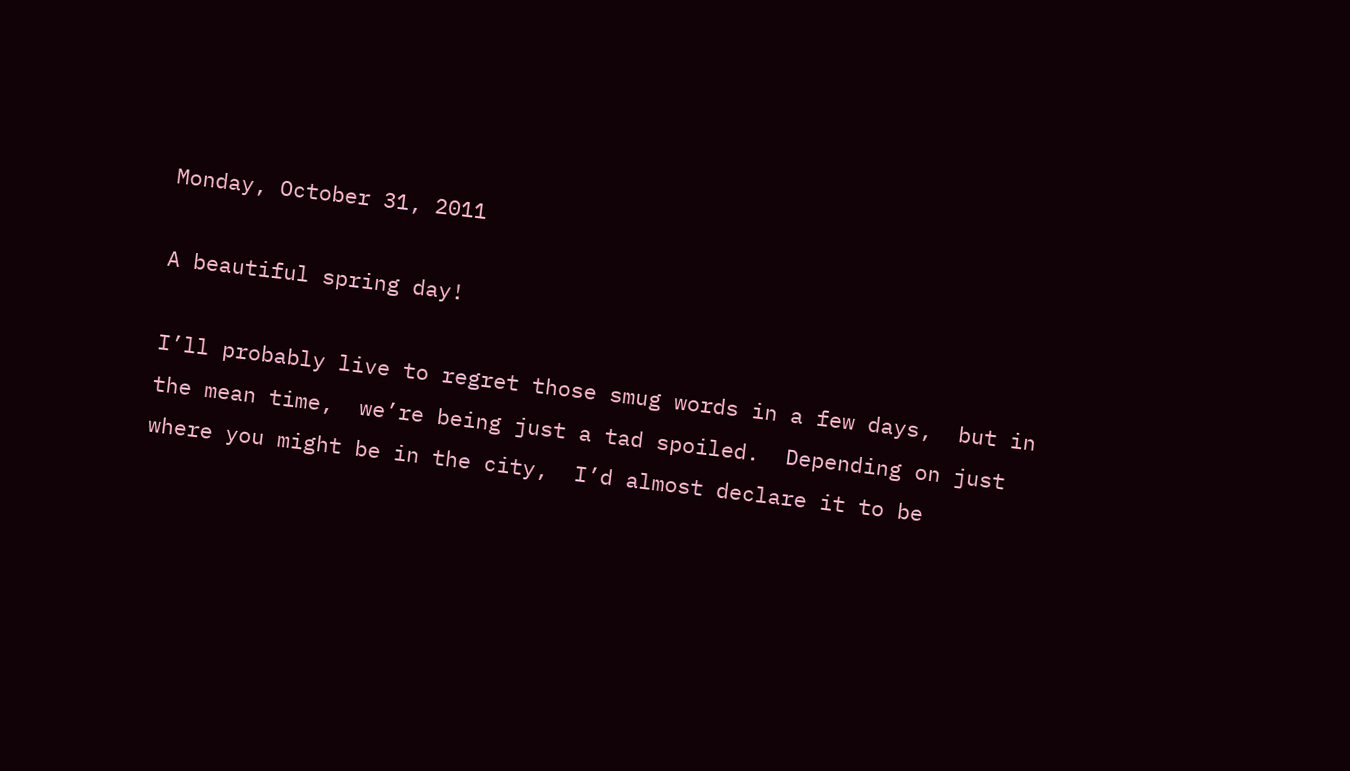Monday, October 31, 2011

A beautiful spring day!

I’ll probably live to regret those smug words in a few days,  but in the mean time,  we’re being just a tad spoiled.  Depending on just where you might be in the city,  I’d almost declare it to be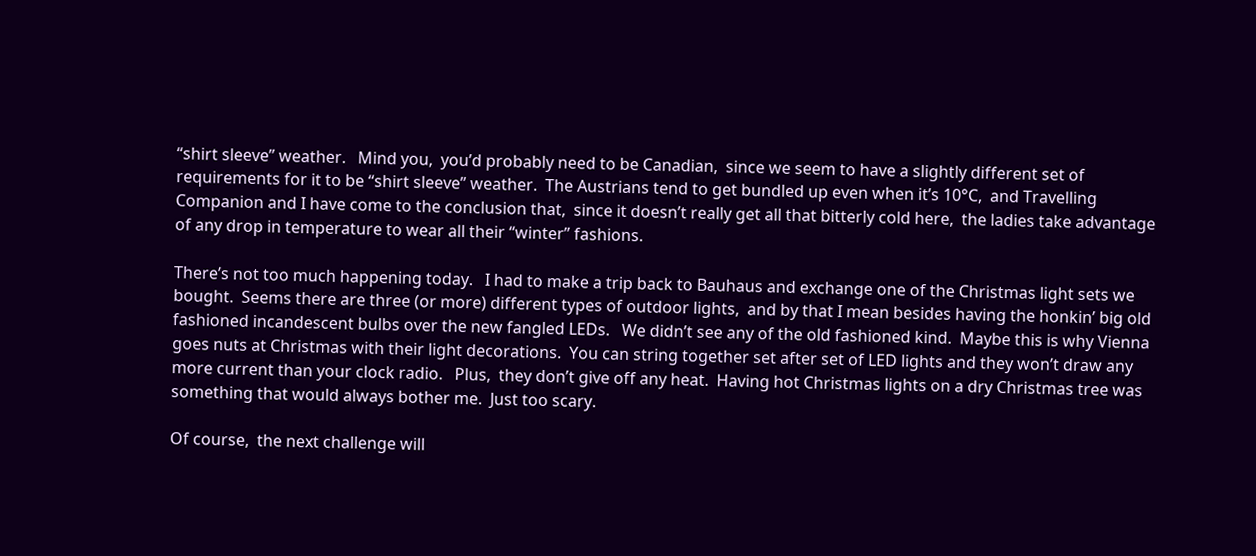“shirt sleeve” weather.   Mind you,  you’d probably need to be Canadian,  since we seem to have a slightly different set of requirements for it to be “shirt sleeve” weather.  The Austrians tend to get bundled up even when it’s 10°C,  and Travelling Companion and I have come to the conclusion that,  since it doesn’t really get all that bitterly cold here,  the ladies take advantage of any drop in temperature to wear all their “winter” fashions.

There’s not too much happening today.   I had to make a trip back to Bauhaus and exchange one of the Christmas light sets we bought.  Seems there are three (or more) different types of outdoor lights,  and by that I mean besides having the honkin’ big old fashioned incandescent bulbs over the new fangled LEDs.   We didn’t see any of the old fashioned kind.  Maybe this is why Vienna goes nuts at Christmas with their light decorations.  You can string together set after set of LED lights and they won’t draw any more current than your clock radio.   Plus,  they don’t give off any heat.  Having hot Christmas lights on a dry Christmas tree was something that would always bother me.  Just too scary.

Of course,  the next challenge will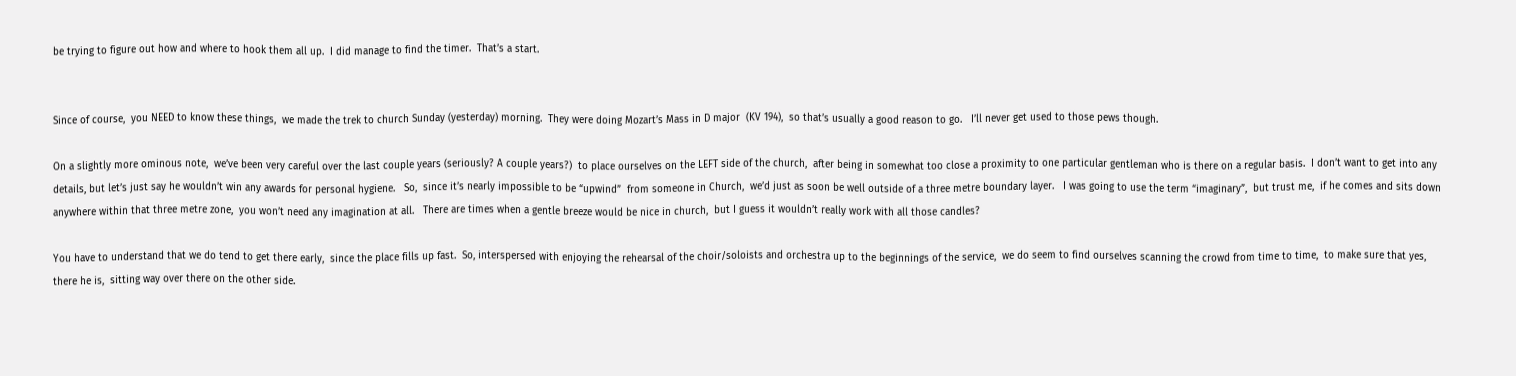be trying to figure out how and where to hook them all up.  I did manage to find the timer.  That’s a start.


Since of course,  you NEED to know these things,  we made the trek to church Sunday (yesterday) morning.  They were doing Mozart’s Mass in D major  (KV 194),  so that’s usually a good reason to go.   I’ll never get used to those pews though.

On a slightly more ominous note,  we’ve been very careful over the last couple years (seriously? A couple years?)  to place ourselves on the LEFT side of the church,  after being in somewhat too close a proximity to one particular gentleman who is there on a regular basis.  I don’t want to get into any details, but let’s just say he wouldn’t win any awards for personal hygiene.   So,  since it’s nearly impossible to be “upwind”  from someone in Church,  we’d just as soon be well outside of a three metre boundary layer.   I was going to use the term “imaginary”,  but trust me,  if he comes and sits down anywhere within that three metre zone,  you won’t need any imagination at all.   There are times when a gentle breeze would be nice in church,  but I guess it wouldn’t really work with all those candles?

You have to understand that we do tend to get there early,  since the place fills up fast.  So, interspersed with enjoying the rehearsal of the choir/soloists and orchestra up to the beginnings of the service,  we do seem to find ourselves scanning the crowd from time to time,  to make sure that yes,  there he is,  sitting way over there on the other side.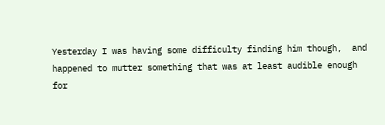Yesterday I was having some difficulty finding him though,  and happened to mutter something that was at least audible enough for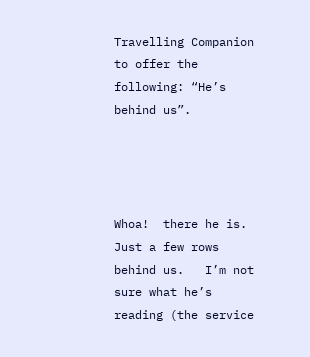Travelling Companion to offer the following: “He’s behind us”.




Whoa!  there he is.   Just a few rows behind us.   I’m not sure what he’s reading (the service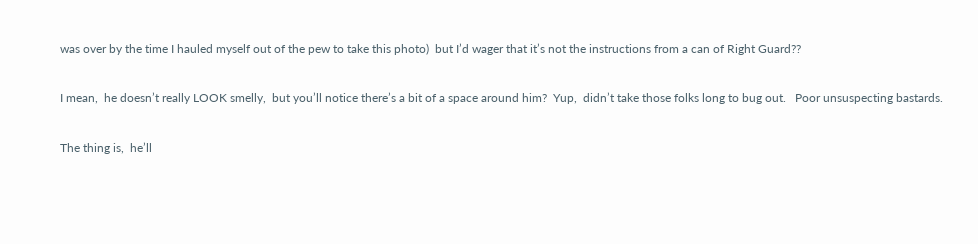was over by the time I hauled myself out of the pew to take this photo)  but I’d wager that it’s not the instructions from a can of Right Guard??

I mean,  he doesn’t really LOOK smelly,  but you’ll notice there’s a bit of a space around him?  Yup,  didn’t take those folks long to bug out.   Poor unsuspecting bastards.

The thing is,  he’ll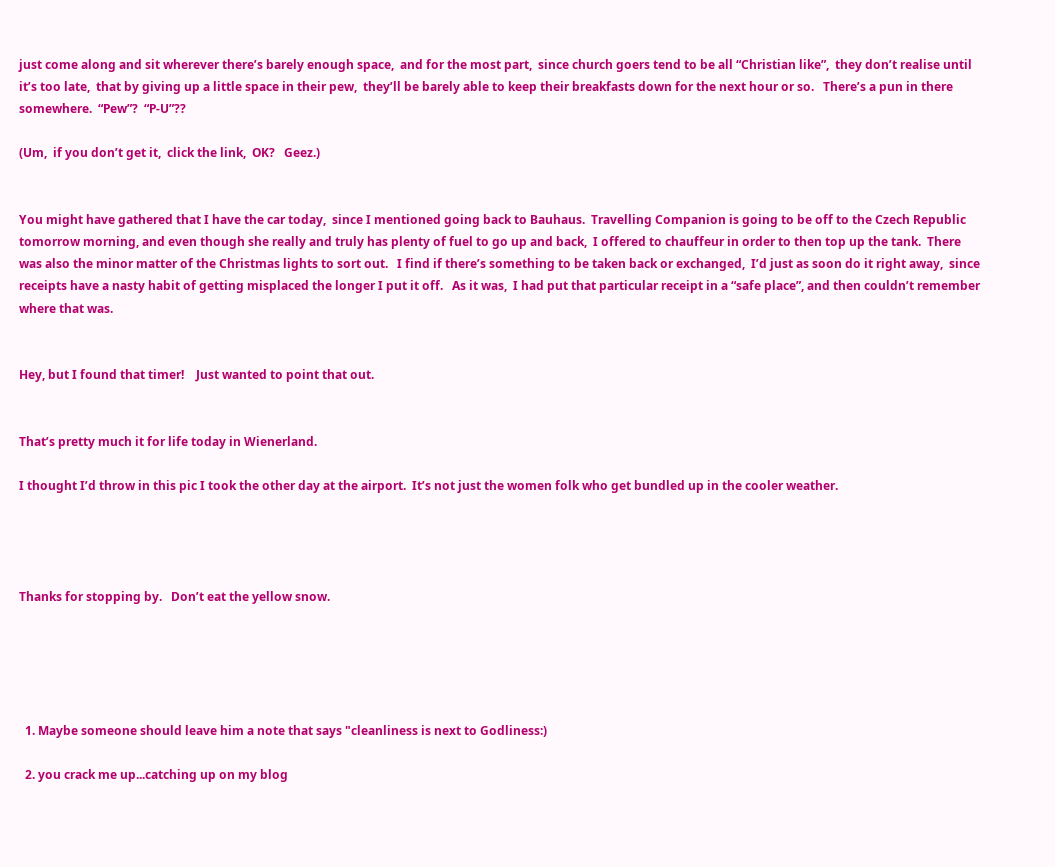just come along and sit wherever there’s barely enough space,  and for the most part,  since church goers tend to be all “Christian like”,  they don’t realise until it’s too late,  that by giving up a little space in their pew,  they’ll be barely able to keep their breakfasts down for the next hour or so.   There’s a pun in there somewhere.  “Pew”?  “P-U”??

(Um,  if you don’t get it,  click the link,  OK?   Geez.)


You might have gathered that I have the car today,  since I mentioned going back to Bauhaus.  Travelling Companion is going to be off to the Czech Republic tomorrow morning, and even though she really and truly has plenty of fuel to go up and back,  I offered to chauffeur in order to then top up the tank.  There was also the minor matter of the Christmas lights to sort out.   I find if there’s something to be taken back or exchanged,  I’d just as soon do it right away,  since receipts have a nasty habit of getting misplaced the longer I put it off.   As it was,  I had put that particular receipt in a “safe place”, and then couldn’t remember where that was.


Hey, but I found that timer!    Just wanted to point that out.


That’s pretty much it for life today in Wienerland.

I thought I’d throw in this pic I took the other day at the airport.  It’s not just the women folk who get bundled up in the cooler weather.




Thanks for stopping by.   Don’t eat the yellow snow.





  1. Maybe someone should leave him a note that says "cleanliness is next to Godliness:)

  2. you crack me up...catching up on my blog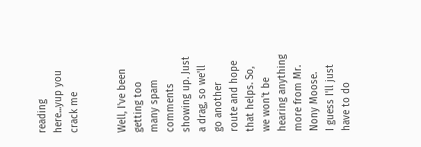reading here...yup you crack me


Well, I've been getting too many spam comments showing up. Just a drag, so we'll go another route and hope that helps. So, we won't be hearing anything more from Mr. Nony Moose.
I guess I'll just have to do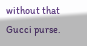without that Gucci purse.